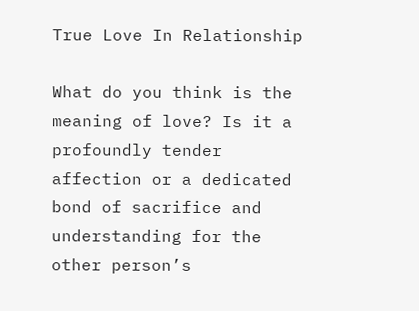True Love In Relationship

What do you think is the meaning of love? Is it a profoundly tender affection or a dedicated bond of sacrifice and understanding for the other person’s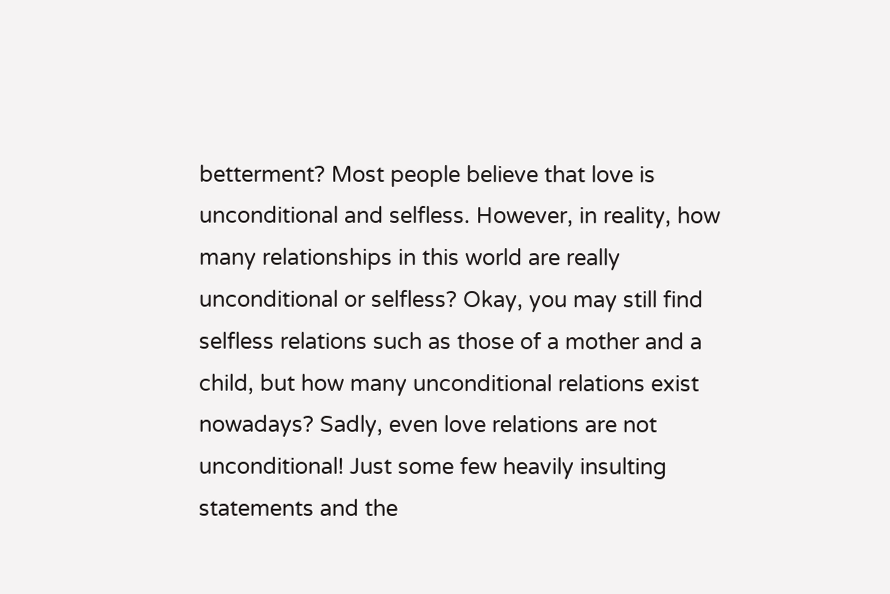betterment? Most people believe that love is unconditional and selfless. However, in reality, how many relationships in this world are really unconditional or selfless? Okay, you may still find selfless relations such as those of a mother and a child, but how many unconditional relations exist nowadays? Sadly, even love relations are not unconditional! Just some few heavily insulting statements and the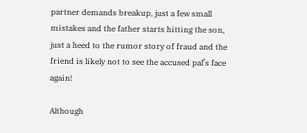partner demands breakup, just a few small mistakes and the father starts hitting the son, just a heed to the rumor story of fraud and the friend is likely not to see the accused pal’s face again!

Although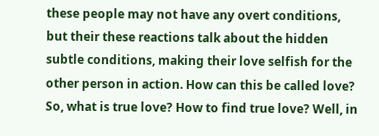these people may not have any overt conditions, but their these reactions talk about the hidden subtle conditions, making their love selfish for the other person in action. How can this be called love? So, what is true love? How to find true love? Well, in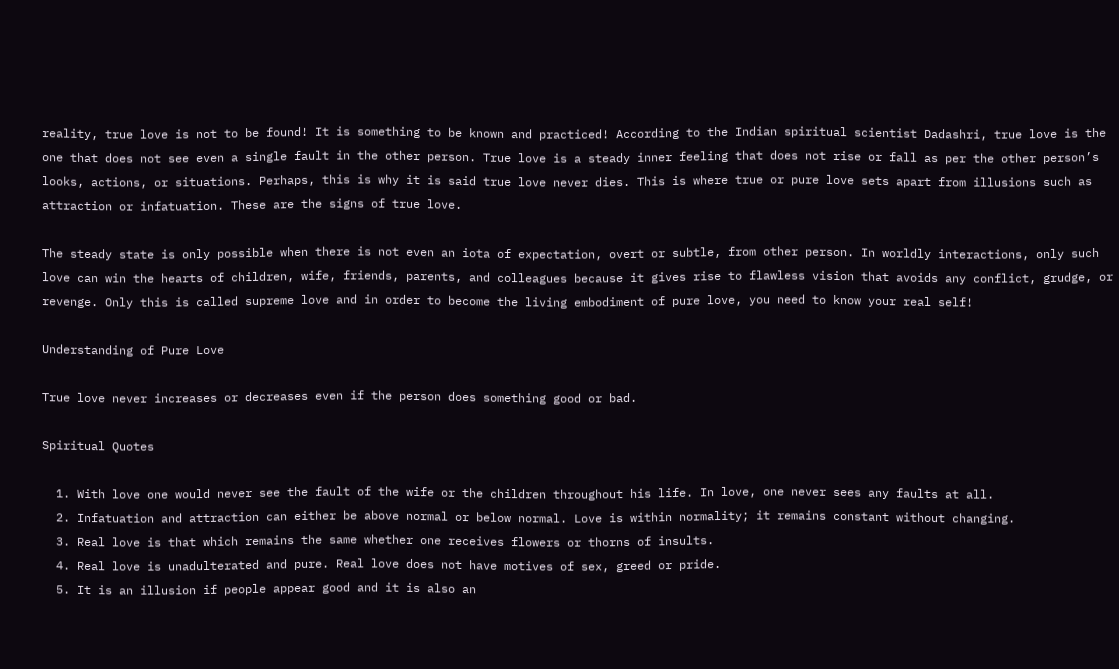reality, true love is not to be found! It is something to be known and practiced! According to the Indian spiritual scientist Dadashri, true love is the one that does not see even a single fault in the other person. True love is a steady inner feeling that does not rise or fall as per the other person’s looks, actions, or situations. Perhaps, this is why it is said true love never dies. This is where true or pure love sets apart from illusions such as attraction or infatuation. These are the signs of true love.

The steady state is only possible when there is not even an iota of expectation, overt or subtle, from other person. In worldly interactions, only such love can win the hearts of children, wife, friends, parents, and colleagues because it gives rise to flawless vision that avoids any conflict, grudge, or revenge. Only this is called supreme love and in order to become the living embodiment of pure love, you need to know your real self!

Understanding of Pure Love

True love never increases or decreases even if the person does something good or bad.

Spiritual Quotes

  1. With love one would never see the fault of the wife or the children throughout his life. In love, one never sees any faults at all.
  2. Infatuation and attraction can either be above normal or below normal. Love is within normality; it remains constant without changing.
  3. Real love is that which remains the same whether one receives flowers or thorns of insults.
  4. Real love is unadulterated and pure. Real love does not have motives of sex, greed or pride.
  5. It is an illusion if people appear good and it is also an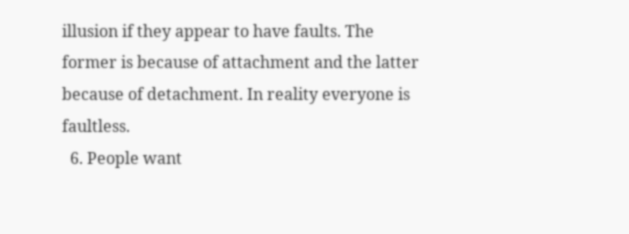illusion if they appear to have faults. The former is because of attachment and the latter because of detachment. In reality everyone is faultless.
  6. People want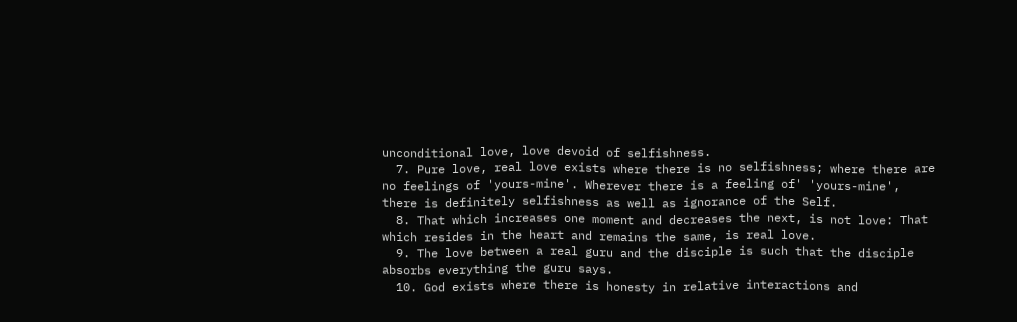unconditional love, love devoid of selfishness.
  7. Pure love, real love exists where there is no selfishness; where there are no feelings of 'yours-mine'. Wherever there is a feeling of' 'yours-mine', there is definitely selfishness as well as ignorance of the Self.
  8. That which increases one moment and decreases the next, is not love: That which resides in the heart and remains the same, is real love.
  9. The love between a real guru and the disciple is such that the disciple absorbs everything the guru says.
  10. God exists where there is honesty in relative interactions and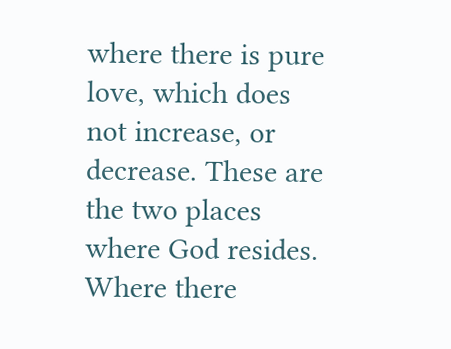where there is pure love, which does not increase, or decrease. These are the two places where God resides. Where there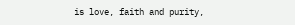is love, faith and purity,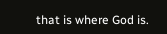that is where God is.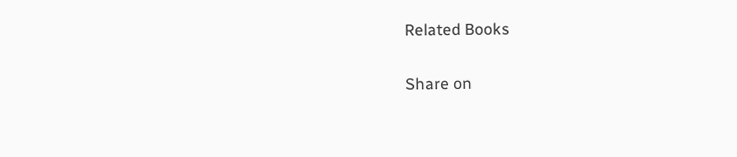Related Books

Share on